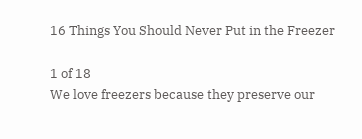16 Things You Should Never Put in the Freezer

1 of 18
We love freezers because they preserve our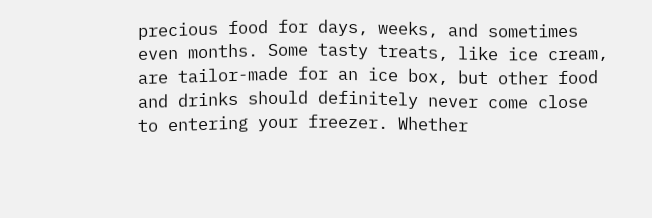precious food for days, weeks, and sometimes even months. Some tasty treats, like ice cream, are tailor-made for an ice box, but other food and drinks should definitely never come close to entering your freezer. Whether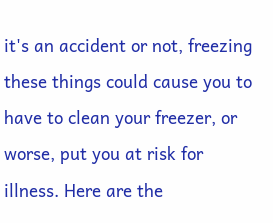it's an accident or not, freezing these things could cause you to have to clean your freezer, or worse, put you at risk for illness. Here are the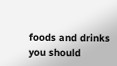foods and drinks you should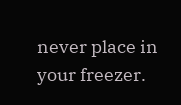never place in your freezer.